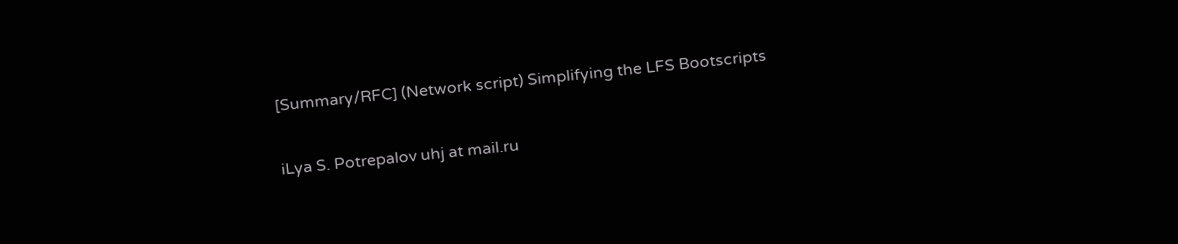[Summary/RFC] (Network script) Simplifying the LFS Bootscripts

iLya S. Potrepalov uhj at mail.ru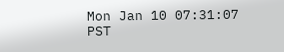Mon Jan 10 07:31:07 PST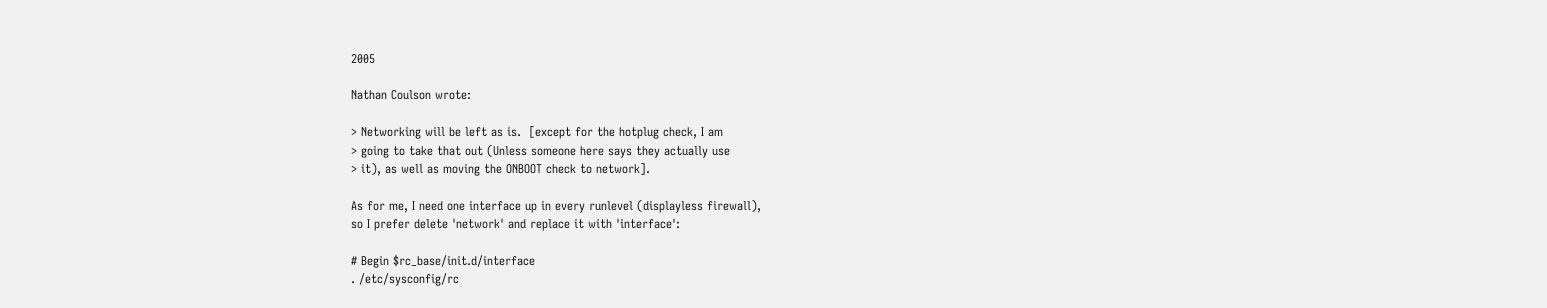2005

Nathan Coulson wrote:

> Networking will be left as is.  [except for the hotplug check, I am
> going to take that out (Unless someone here says they actually use
> it), as well as moving the ONBOOT check to network].

As for me, I need one interface up in every runlevel (displayless firewall),
so I prefer delete 'network' and replace it with 'interface':

# Begin $rc_base/init.d/interface
. /etc/sysconfig/rc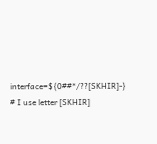interface=${0##*/??[SKHIR]-} # I use letter [SKHIR]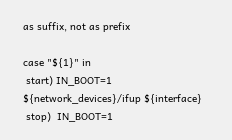as suffix, not as prefix

case "${1}" in
 start) IN_BOOT=1 ${network_devices}/ifup ${interface}
 stop)  IN_BOOT=1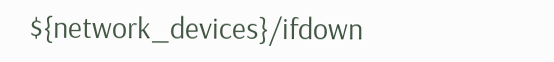${network_devices}/ifdown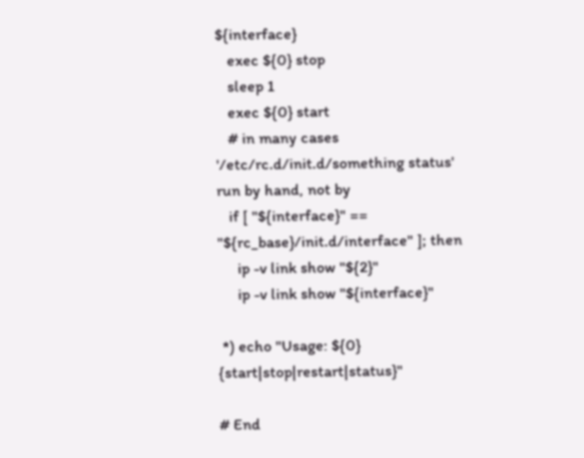${interface}
   exec ${0} stop
   sleep 1
   exec ${0} start
   # in many cases '/etc/rc.d/init.d/something status' run by hand, not by
   if [ "${interface}" == "${rc_base}/init.d/interface" ]; then
     ip -v link show "${2}"
     ip -v link show "${interface}"

 *) echo "Usage: ${0} {start|stop|restart|status}"

# End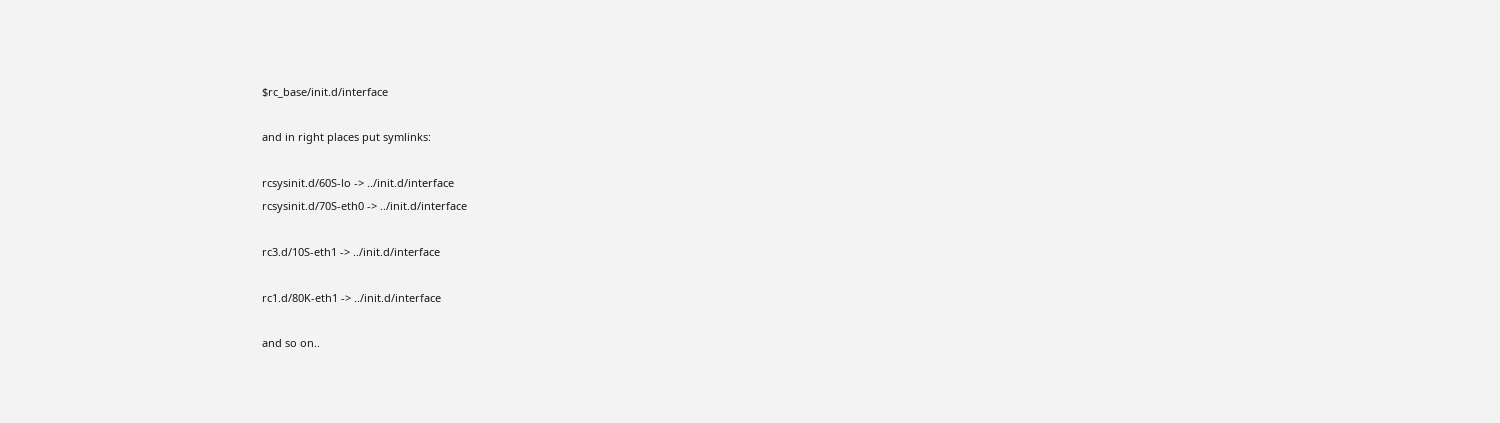$rc_base/init.d/interface

and in right places put symlinks:

rcsysinit.d/60S-lo -> ../init.d/interface
rcsysinit.d/70S-eth0 -> ../init.d/interface

rc3.d/10S-eth1 -> ../init.d/interface

rc1.d/80K-eth1 -> ../init.d/interface

and so on..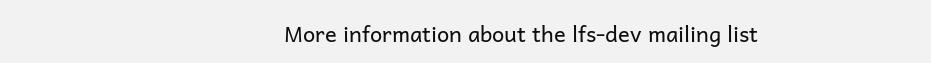More information about the lfs-dev mailing list